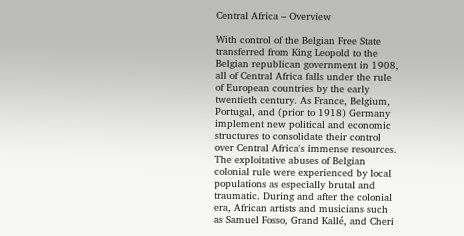Central Africa – Overview

With control of the Belgian Free State transferred from King Leopold to the Belgian republican government in 1908, all of Central Africa falls under the rule of European countries by the early twentieth century. As France, Belgium, Portugal, and (prior to 1918) Germany implement new political and economic structures to consolidate their control over Central Africa's immense resources. The exploitative abuses of Belgian colonial rule were experienced by local populations as especially brutal and traumatic. During and after the colonial era, African artists and musicians such as Samuel Fosso, Grand Kallé, and Cheri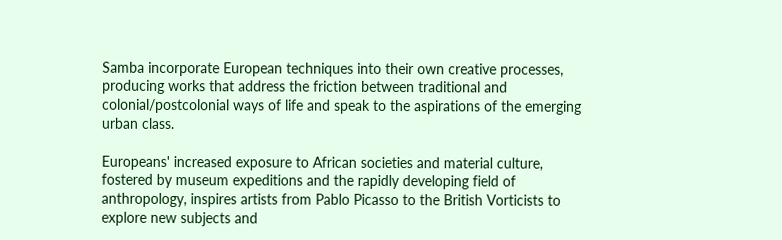Samba incorporate European techniques into their own creative processes, producing works that address the friction between traditional and colonial/postcolonial ways of life and speak to the aspirations of the emerging urban class.

Europeans' increased exposure to African societies and material culture, fostered by museum expeditions and the rapidly developing field of anthropology, inspires artists from Pablo Picasso to the British Vorticists to explore new subjects and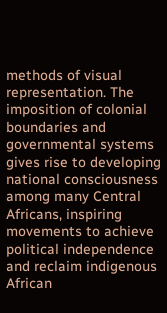methods of visual representation. The imposition of colonial boundaries and governmental systems gives rise to developing national consciousness among many Central Africans, inspiring movements to achieve political independence and reclaim indigenous African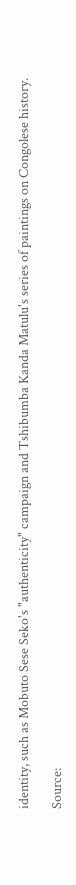identity, such as Mobuto Sese Seko's "authenticity" campaign and Tshibumba Kanda Matulu's series of paintings on Congolese history.

Source: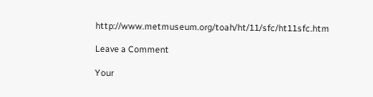http://www.metmuseum.org/toah/ht/11/sfc/ht11sfc.htm

Leave a Comment

Your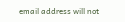email address will not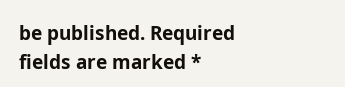be published. Required fields are marked *